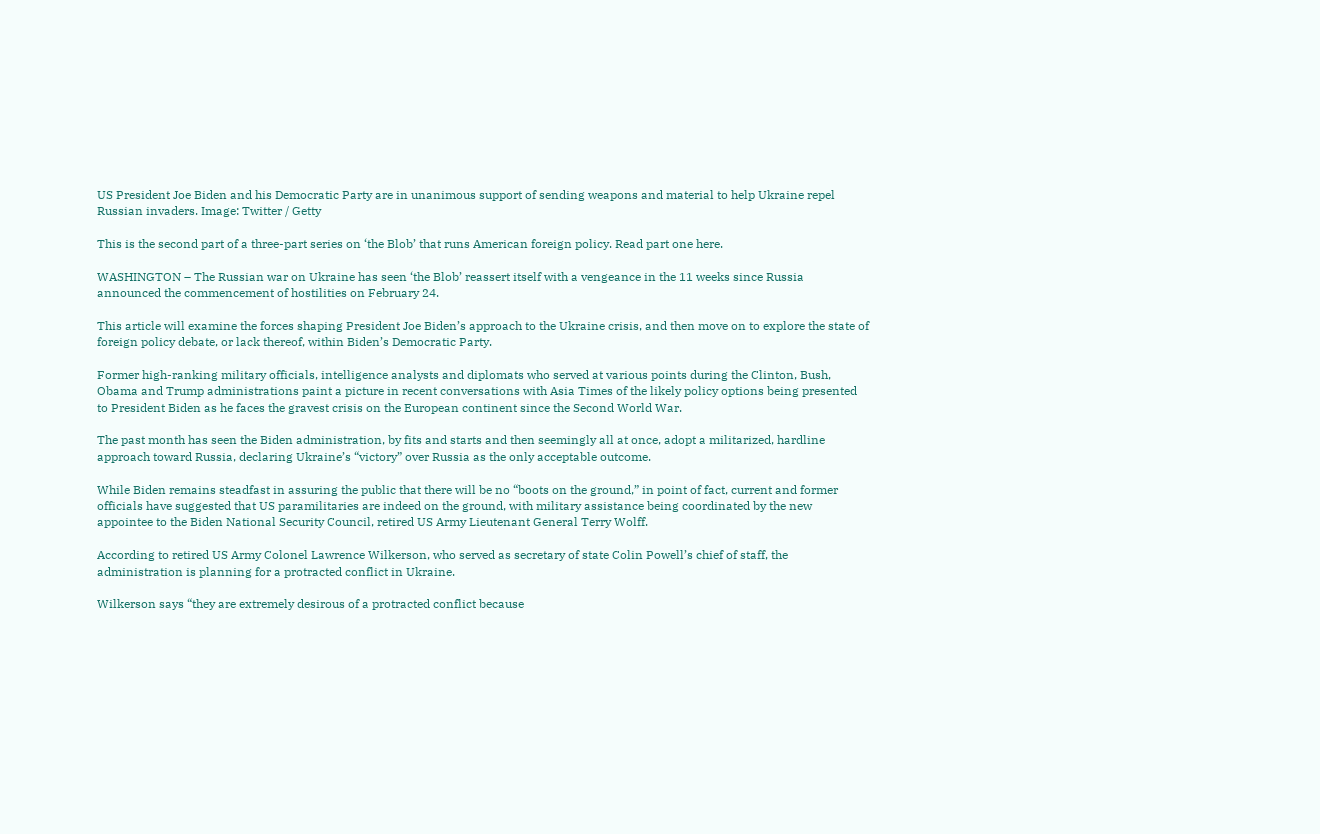US President Joe Biden and his Democratic Party are in unanimous support of sending weapons and material to help Ukraine repel Russian invaders. Image: Twitter / Getty

This is the second part of a three-part series on ‘the Blob’ that runs American foreign policy. Read part one here.

WASHINGTON – The Russian war on Ukraine has seen ‘the Blob’ reassert itself with a vengeance in the 11 weeks since Russia announced the commencement of hostilities on February 24.

This article will examine the forces shaping President Joe Biden’s approach to the Ukraine crisis, and then move on to explore the state of foreign policy debate, or lack thereof, within Biden’s Democratic Party.

Former high-ranking military officials, intelligence analysts and diplomats who served at various points during the Clinton, Bush, Obama and Trump administrations paint a picture in recent conversations with Asia Times of the likely policy options being presented to President Biden as he faces the gravest crisis on the European continent since the Second World War.

The past month has seen the Biden administration, by fits and starts and then seemingly all at once, adopt a militarized, hardline approach toward Russia, declaring Ukraine’s “victory” over Russia as the only acceptable outcome.

While Biden remains steadfast in assuring the public that there will be no “boots on the ground,” in point of fact, current and former officials have suggested that US paramilitaries are indeed on the ground, with military assistance being coordinated by the new appointee to the Biden National Security Council, retired US Army Lieutenant General Terry Wolff.

According to retired US Army Colonel Lawrence Wilkerson, who served as secretary of state Colin Powell’s chief of staff, the administration is planning for a protracted conflict in Ukraine.

Wilkerson says “they are extremely desirous of a protracted conflict because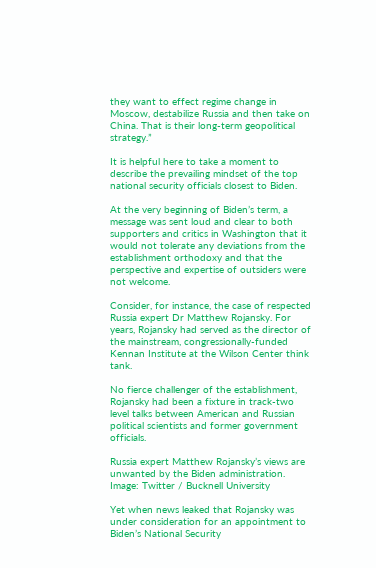they want to effect regime change in Moscow, destabilize Russia and then take on China. That is their long-term geopolitical strategy.”

It is helpful here to take a moment to describe the prevailing mindset of the top national security officials closest to Biden.

At the very beginning of Biden’s term, a message was sent loud and clear to both supporters and critics in Washington that it would not tolerate any deviations from the establishment orthodoxy and that the perspective and expertise of outsiders were not welcome.

Consider, for instance, the case of respected Russia expert Dr Matthew Rojansky. For years, Rojansky had served as the director of the mainstream, congressionally-funded Kennan Institute at the Wilson Center think tank.

No fierce challenger of the establishment, Rojansky had been a fixture in track-two level talks between American and Russian political scientists and former government officials.

Russia expert Matthew Rojansky’s views are unwanted by the Biden administration. Image: Twitter / Bucknell University

Yet when news leaked that Rojansky was under consideration for an appointment to Biden’s National Security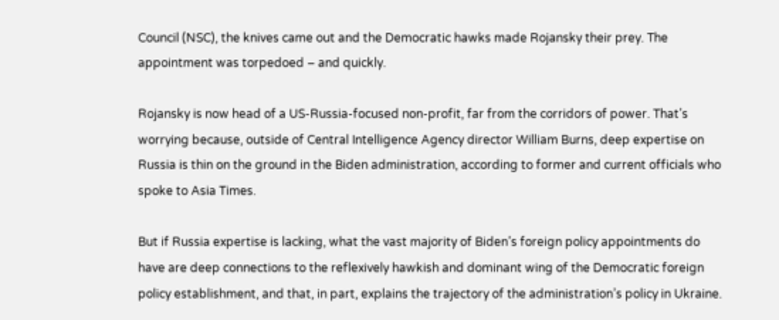Council (NSC), the knives came out and the Democratic hawks made Rojansky their prey. The appointment was torpedoed – and quickly.

Rojansky is now head of a US-Russia-focused non-profit, far from the corridors of power. That’s worrying because, outside of Central Intelligence Agency director William Burns, deep expertise on Russia is thin on the ground in the Biden administration, according to former and current officials who spoke to Asia Times.

But if Russia expertise is lacking, what the vast majority of Biden’s foreign policy appointments do have are deep connections to the reflexively hawkish and dominant wing of the Democratic foreign policy establishment, and that, in part, explains the trajectory of the administration’s policy in Ukraine.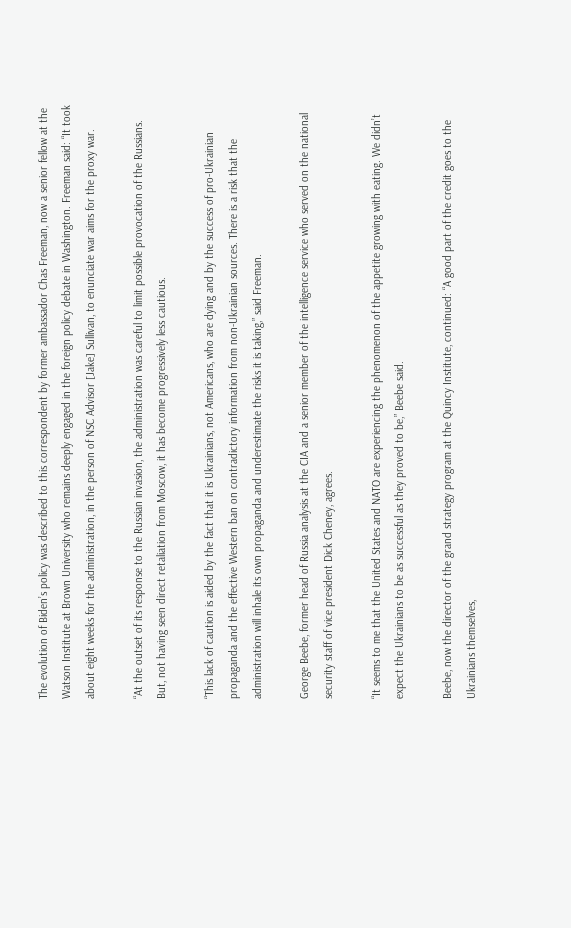The evolution of Biden’s policy was described to this correspondent by former ambassador Chas Freeman, now a senior fellow at the Watson Institute at Brown University who remains deeply engaged in the foreign policy debate in Washington. Freeman said: “It took about eight weeks for the administration, in the person of NSC Advisor [Jake] Sullivan, to enunciate war aims for the proxy war.

“At the outset of its response to the Russian invasion, the administration was careful to limit possible provocation of the Russians. But, not having seen direct retaliation from Moscow, it has become progressively less cautious.

“This lack of caution is aided by the fact that it is Ukrainians, not Americans, who are dying and by the success of pro-Ukrainian propaganda and the effective Western ban on contradictory information from non-Ukrainian sources. There is a risk that the administration will inhale its own propaganda and underestimate the risks it is taking,” said Freeman.

George Beebe, former head of Russia analysis at the CIA and a senior member of the intelligence service who served on the national security staff of vice president Dick Cheney, agrees.

“It seems to me that the United States and NATO are experiencing the phenomenon of the appetite growing with eating. We didn’t expect the Ukrainians to be as successful as they proved to be,” Beebe said.

Beebe, now the director of the grand strategy program at the Quincy Institute, continued: “A good part of the credit goes to the Ukrainians themselves,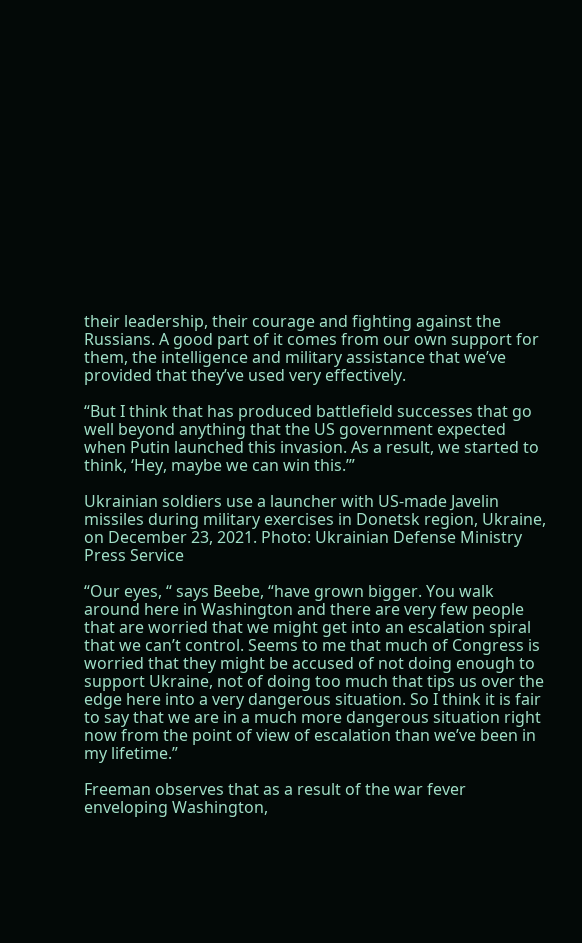their leadership, their courage and fighting against the Russians. A good part of it comes from our own support for them, the intelligence and military assistance that we’ve provided that they’ve used very effectively.

“But I think that has produced battlefield successes that go well beyond anything that the US government expected when Putin launched this invasion. As a result, we started to think, ‘Hey, maybe we can win this.’”

Ukrainian soldiers use a launcher with US-made Javelin missiles during military exercises in Donetsk region, Ukraine, on December 23, 2021. Photo: Ukrainian Defense Ministry Press Service

“Our eyes, “ says Beebe, “have grown bigger. You walk around here in Washington and there are very few people that are worried that we might get into an escalation spiral that we can’t control. Seems to me that much of Congress is worried that they might be accused of not doing enough to support Ukraine, not of doing too much that tips us over the edge here into a very dangerous situation. So I think it is fair to say that we are in a much more dangerous situation right now from the point of view of escalation than we’ve been in my lifetime.”

Freeman observes that as a result of the war fever enveloping Washington,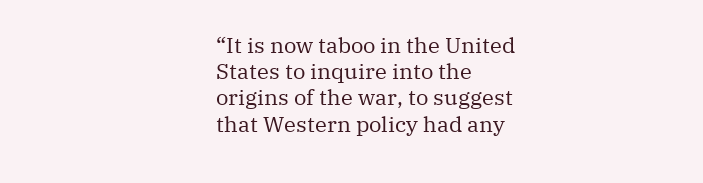“It is now taboo in the United States to inquire into the origins of the war, to suggest that Western policy had any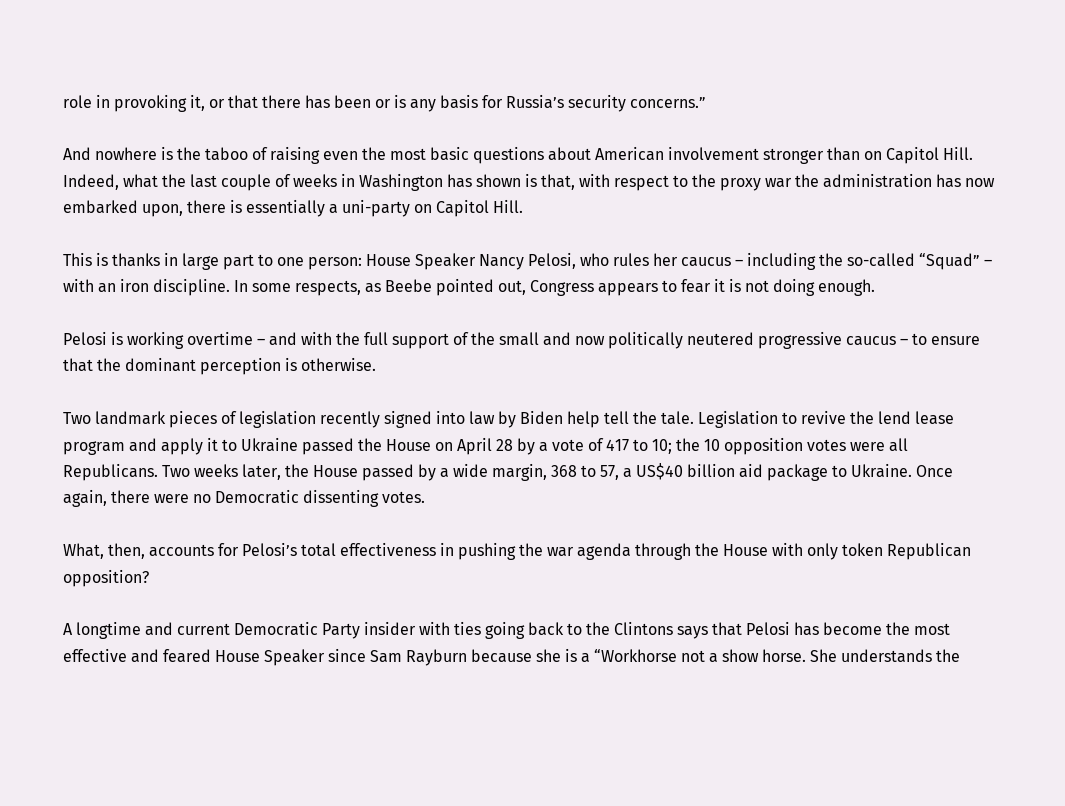role in provoking it, or that there has been or is any basis for Russia’s security concerns.”

And nowhere is the taboo of raising even the most basic questions about American involvement stronger than on Capitol Hill. Indeed, what the last couple of weeks in Washington has shown is that, with respect to the proxy war the administration has now embarked upon, there is essentially a uni-party on Capitol Hill.

This is thanks in large part to one person: House Speaker Nancy Pelosi, who rules her caucus – including the so-called “Squad” – with an iron discipline. In some respects, as Beebe pointed out, Congress appears to fear it is not doing enough.

Pelosi is working overtime – and with the full support of the small and now politically neutered progressive caucus – to ensure that the dominant perception is otherwise.

Two landmark pieces of legislation recently signed into law by Biden help tell the tale. Legislation to revive the lend lease program and apply it to Ukraine passed the House on April 28 by a vote of 417 to 10; the 10 opposition votes were all Republicans. Two weeks later, the House passed by a wide margin, 368 to 57, a US$40 billion aid package to Ukraine. Once again, there were no Democratic dissenting votes.

What, then, accounts for Pelosi’s total effectiveness in pushing the war agenda through the House with only token Republican opposition?

A longtime and current Democratic Party insider with ties going back to the Clintons says that Pelosi has become the most effective and feared House Speaker since Sam Rayburn because she is a “Workhorse not a show horse. She understands the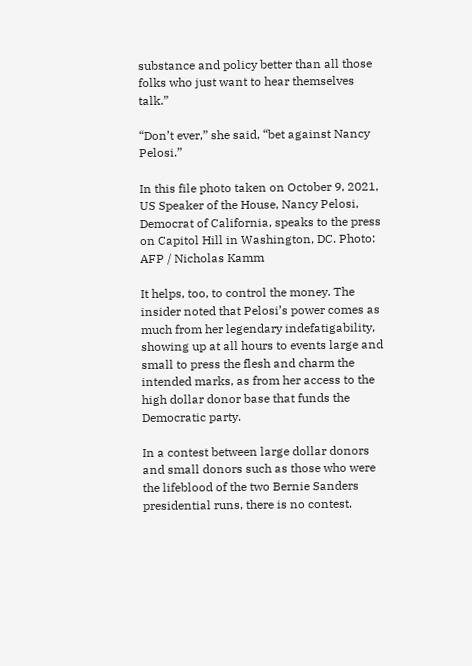substance and policy better than all those folks who just want to hear themselves talk.”

“Don’t ever,” she said, “bet against Nancy Pelosi.”

In this file photo taken on October 9, 2021, US Speaker of the House, Nancy Pelosi, Democrat of California, speaks to the press on Capitol Hill in Washington, DC. Photo: AFP / Nicholas Kamm

It helps, too, to control the money. The insider noted that Pelosi’s power comes as much from her legendary indefatigability, showing up at all hours to events large and small to press the flesh and charm the intended marks, as from her access to the high dollar donor base that funds the Democratic party.

In a contest between large dollar donors and small donors such as those who were the lifeblood of the two Bernie Sanders presidential runs, there is no contest.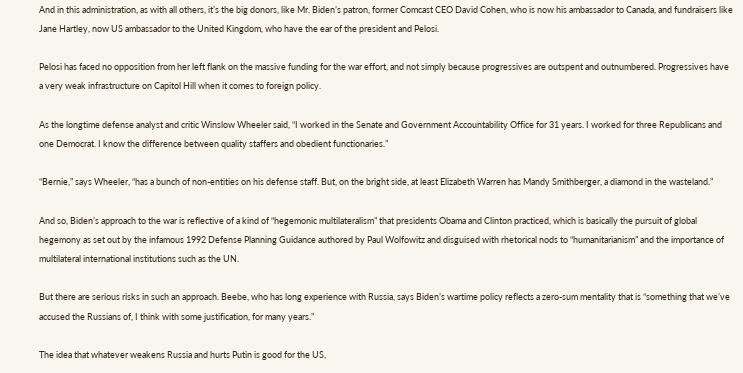And in this administration, as with all others, it’s the big donors, like Mr. Biden’s patron, former Comcast CEO David Cohen, who is now his ambassador to Canada, and fundraisers like Jane Hartley, now US ambassador to the United Kingdom, who have the ear of the president and Pelosi.

Pelosi has faced no opposition from her left flank on the massive funding for the war effort, and not simply because progressives are outspent and outnumbered. Progressives have a very weak infrastructure on Capitol Hill when it comes to foreign policy.

As the longtime defense analyst and critic Winslow Wheeler said, “I worked in the Senate and Government Accountability Office for 31 years. I worked for three Republicans and one Democrat. I know the difference between quality staffers and obedient functionaries.”

“Bernie,” says Wheeler, “has a bunch of non-entities on his defense staff. But, on the bright side, at least Elizabeth Warren has Mandy Smithberger, a diamond in the wasteland.”

And so, Biden’s approach to the war is reflective of a kind of “hegemonic multilateralism” that presidents Obama and Clinton practiced, which is basically the pursuit of global hegemony as set out by the infamous 1992 Defense Planning Guidance authored by Paul Wolfowitz and disguised with rhetorical nods to “humanitarianism” and the importance of multilateral international institutions such as the UN.

But there are serious risks in such an approach. Beebe, who has long experience with Russia, says Biden’s wartime policy reflects a zero-sum mentality that is “something that we’ve accused the Russians of, I think with some justification, for many years.”

The idea that whatever weakens Russia and hurts Putin is good for the US,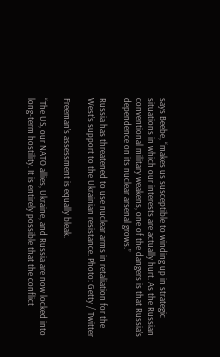says Beebe, “makes us susceptible to winding up in strategic situations in which our interests are actually hurt. As the Russian conventional military weakens, one of the dangers is that Russia’s dependence on its nuclear arsenal grows.”

Russia has threatened to use nuclear arms in retaliation for the West’s support to the Ukrainian resistance. Photo: Getty / Twitter

Freeman’s assessment is equally bleak.

“The US, our NATO allies, Ukraine, and Russia are now locked into long-term hostility. It is entirely possible that the conflict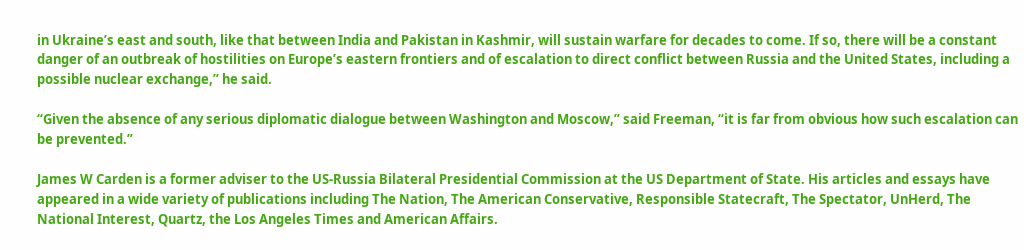in Ukraine’s east and south, like that between India and Pakistan in Kashmir, will sustain warfare for decades to come. If so, there will be a constant danger of an outbreak of hostilities on Europe’s eastern frontiers and of escalation to direct conflict between Russia and the United States, including a possible nuclear exchange,” he said.

“Given the absence of any serious diplomatic dialogue between Washington and Moscow,” said Freeman, “it is far from obvious how such escalation can be prevented.”

James W Carden is a former adviser to the US-Russia Bilateral Presidential Commission at the US Department of State. His articles and essays have appeared in a wide variety of publications including The Nation, The American Conservative, Responsible Statecraft, The Spectator, UnHerd, The National Interest, Quartz, the Los Angeles Times and American Affairs.